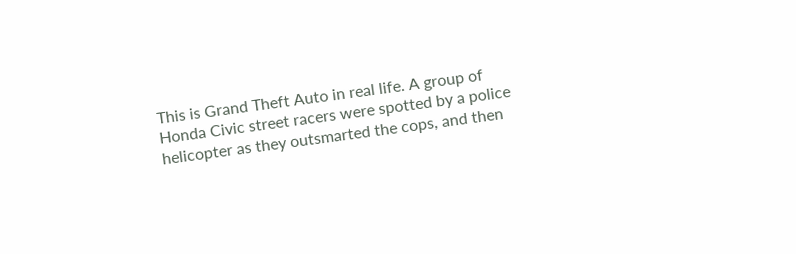This is Grand Theft Auto in real life. A group of Honda Civic street racers were spotted by a police helicopter as they outsmarted the cops, and then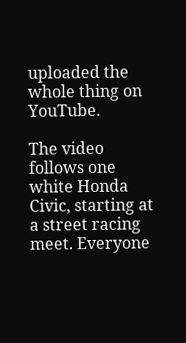uploaded the whole thing on YouTube.

The video follows one white Honda Civic, starting at a street racing meet. Everyone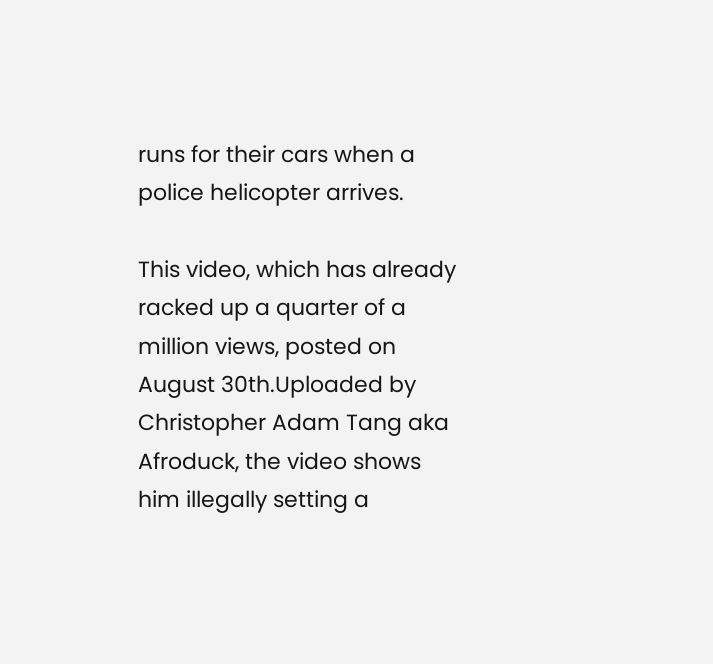runs for their cars when a police helicopter arrives.

This video, which has already racked up a quarter of a million views, posted on August 30th.Uploaded by Christopher Adam Tang aka Afroduck, the video shows him illegally setting a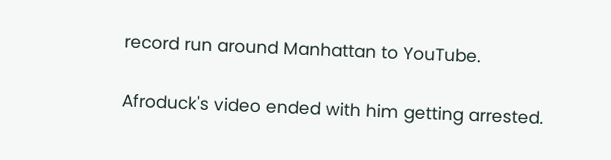record run around Manhattan to YouTube.

Afroduck's video ended with him getting arrested.